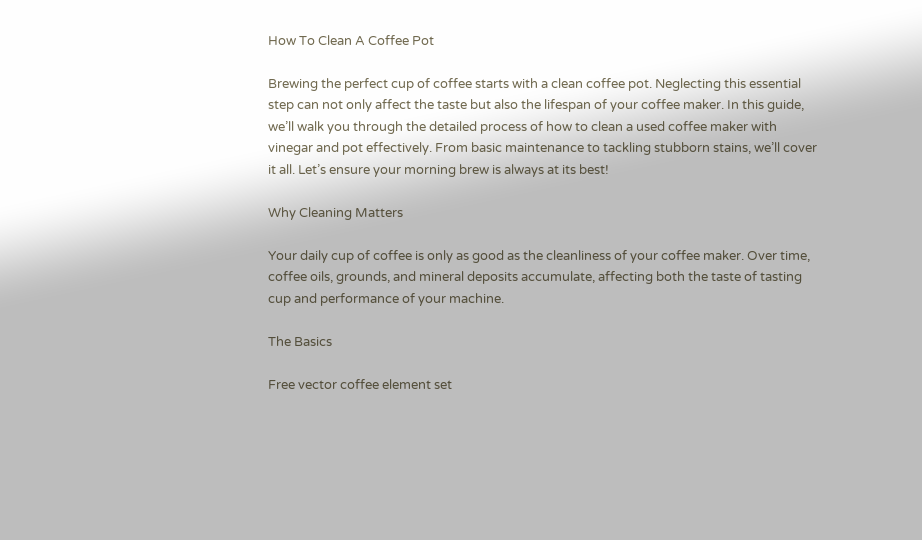How To Clean A Coffee Pot

Brewing the perfect cup of coffee starts with a clean coffee pot. Neglecting this essential step can not only affect the taste but also the lifespan of your coffee maker. In this guide, we’ll walk you through the detailed process of how to clean a used coffee maker with vinegar and pot effectively. From basic maintenance to tackling stubborn stains, we’ll cover it all. Let’s ensure your morning brew is always at its best!

Why Cleaning Matters

Your daily cup of coffee is only as good as the cleanliness of your coffee maker. Over time, coffee oils, grounds, and mineral deposits accumulate, affecting both the taste of tasting cup and performance of your machine.

The Basics

Free vector coffee element set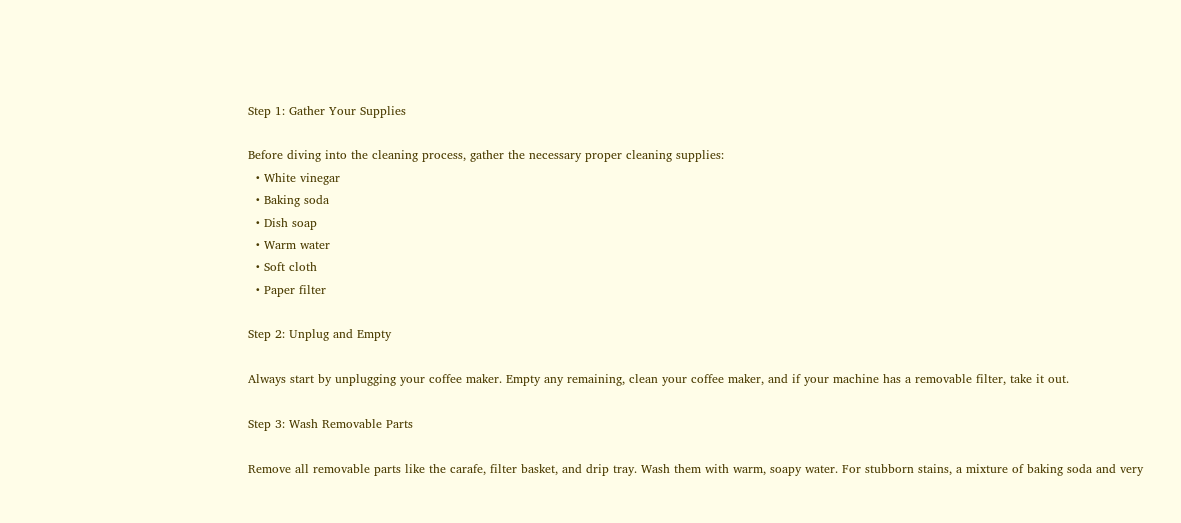Step 1: Gather Your Supplies

Before diving into the cleaning process, gather the necessary proper cleaning supplies:
  • White vinegar
  • Baking soda
  • Dish soap
  • Warm water
  • Soft cloth
  • Paper filter

Step 2: Unplug and Empty

Always start by unplugging your coffee maker. Empty any remaining, clean your coffee maker, and if your machine has a removable filter, take it out.

Step 3: Wash Removable Parts

Remove all removable parts like the carafe, filter basket, and drip tray. Wash them with warm, soapy water. For stubborn stains, a mixture of baking soda and very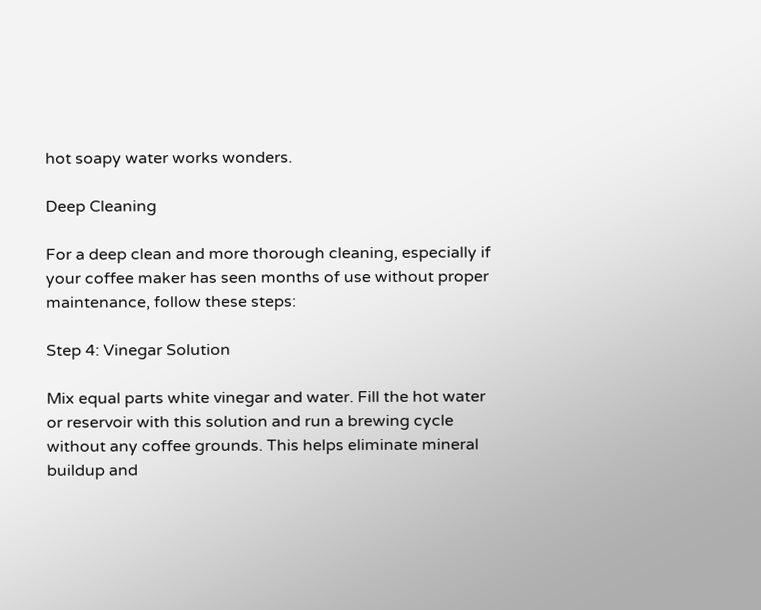hot soapy water works wonders.

Deep Cleaning

For a deep clean and more thorough cleaning, especially if your coffee maker has seen months of use without proper maintenance, follow these steps:

Step 4: Vinegar Solution

Mix equal parts white vinegar and water. Fill the hot water or reservoir with this solution and run a brewing cycle without any coffee grounds. This helps eliminate mineral buildup and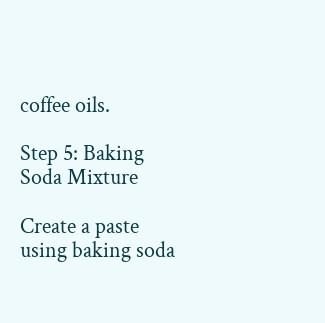coffee oils.

Step 5: Baking Soda Mixture

Create a paste using baking soda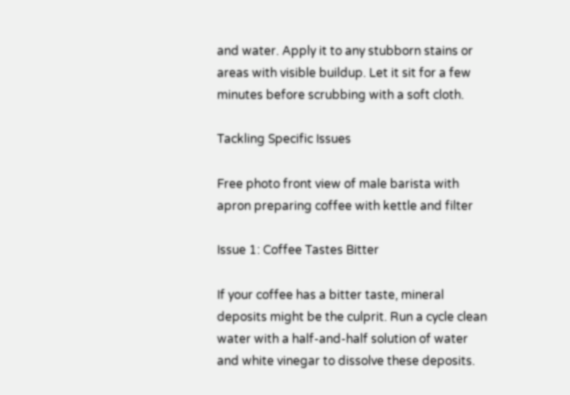and water. Apply it to any stubborn stains or areas with visible buildup. Let it sit for a few minutes before scrubbing with a soft cloth.

Tackling Specific Issues

Free photo front view of male barista with apron preparing coffee with kettle and filter

Issue 1: Coffee Tastes Bitter

If your coffee has a bitter taste, mineral deposits might be the culprit. Run a cycle clean water with a half-and-half solution of water and white vinegar to dissolve these deposits.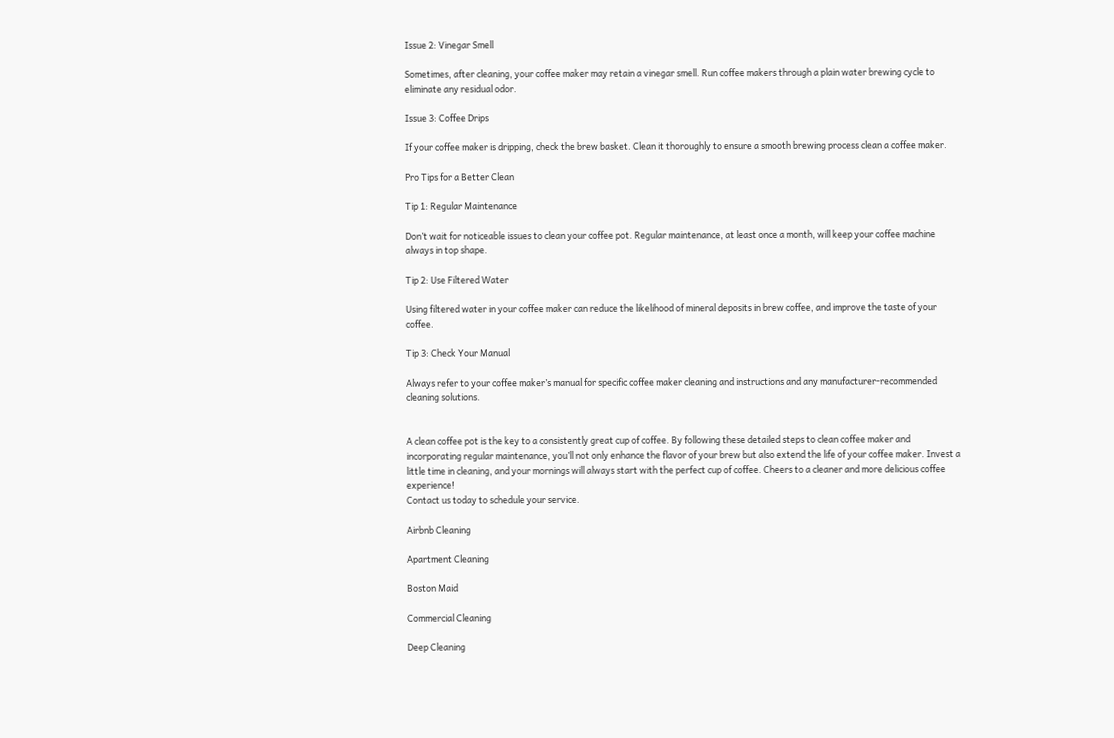Issue 2: Vinegar Smell

Sometimes, after cleaning, your coffee maker may retain a vinegar smell. Run coffee makers through a plain water brewing cycle to eliminate any residual odor.

Issue 3: Coffee Drips

If your coffee maker is dripping, check the brew basket. Clean it thoroughly to ensure a smooth brewing process clean a coffee maker.

Pro Tips for a Better Clean

Tip 1: Regular Maintenance

Don’t wait for noticeable issues to clean your coffee pot. Regular maintenance, at least once a month, will keep your coffee machine always in top shape.

Tip 2: Use Filtered Water

Using filtered water in your coffee maker can reduce the likelihood of mineral deposits in brew coffee, and improve the taste of your coffee.

Tip 3: Check Your Manual

Always refer to your coffee maker’s manual for specific coffee maker cleaning and instructions and any manufacturer-recommended cleaning solutions.


A clean coffee pot is the key to a consistently great cup of coffee. By following these detailed steps to clean coffee maker and incorporating regular maintenance, you’ll not only enhance the flavor of your brew but also extend the life of your coffee maker. Invest a little time in cleaning, and your mornings will always start with the perfect cup of coffee. Cheers to a cleaner and more delicious coffee experience!
Contact us today to schedule your service.

Airbnb Cleaning

Apartment Cleaning

Boston Maid

Commercial Cleaning

Deep Cleaning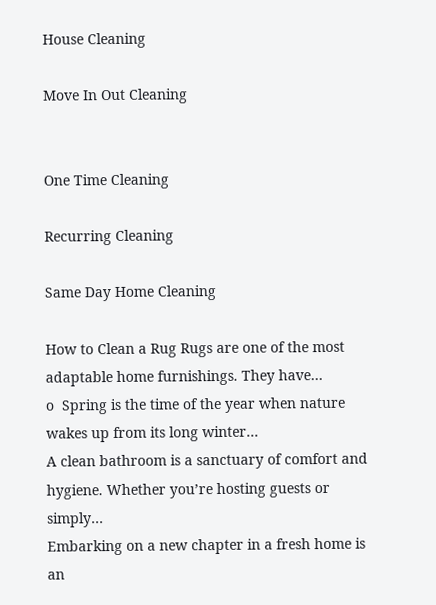House Cleaning

Move In Out Cleaning


One Time Cleaning

Recurring Cleaning

Same Day Home Cleaning

How to Clean a Rug Rugs are one of the most adaptable home furnishings. They have…
o  Spring is the time of the year when nature wakes up from its long winter…
A clean bathroom is a sanctuary of comfort and hygiene. Whether you’re hosting guests or simply…
Embarking on a new chapter in a fresh home is an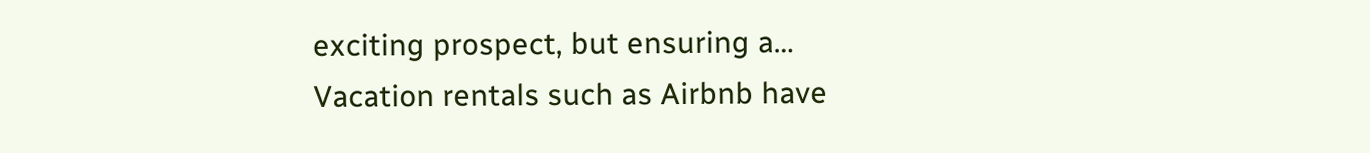exciting prospect, but ensuring a…
Vacation rentals such as Airbnb have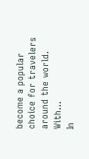become a popular choice for travelers around the world. With…
In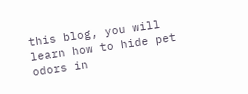this blog, you will learn how to hide pet odors in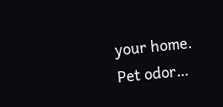your home. Pet odor…